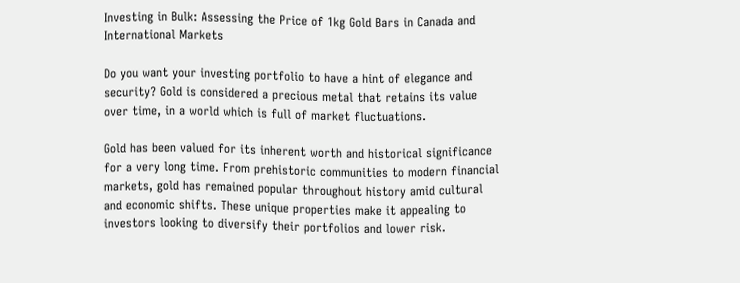Investing in Bulk: Assessing the Price of 1kg Gold Bars in Canada and International Markets

Do you want your investing portfolio to have a hint of elegance and security? Gold is considered a precious metal that retains its value over time, in a world which is full of market fluctuations.

Gold has been valued for its inherent worth and historical significance for a very long time. From prehistoric communities to modern financial markets, gold has remained popular throughout history amid cultural and economic shifts. These unique properties make it appealing to investors looking to diversify their portfolios and lower risk.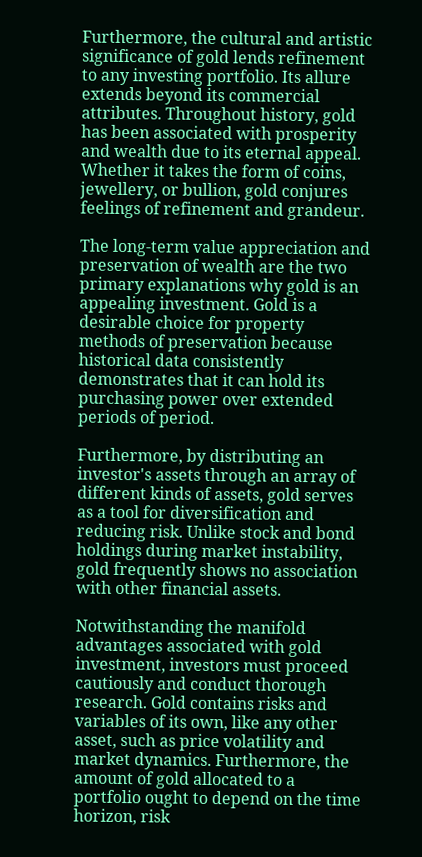Furthermore, the cultural and artistic significance of gold lends refinement to any investing portfolio. Its allure extends beyond its commercial attributes. Throughout history, gold has been associated with prosperity and wealth due to its eternal appeal. Whether it takes the form of coins, jewellery, or bullion, gold conjures feelings of refinement and grandeur.

The long-term value appreciation and preservation of wealth are the two primary explanations why gold is an appealing investment. Gold is a desirable choice for property methods of preservation because historical data consistently demonstrates that it can hold its purchasing power over extended periods of period.

Furthermore, by distributing an investor's assets through an array of different kinds of assets, gold serves as a tool for diversification and reducing risk. Unlike stock and bond holdings during market instability, gold frequently shows no association with other financial assets.

Notwithstanding the manifold advantages associated with gold investment, investors must proceed cautiously and conduct thorough research. Gold contains risks and variables of its own, like any other asset, such as price volatility and market dynamics. Furthermore, the amount of gold allocated to a portfolio ought to depend on the time horizon, risk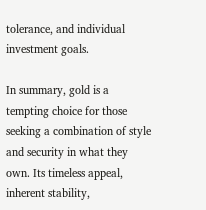tolerance, and individual investment goals.

In summary, gold is a tempting choice for those seeking a combination of style and security in what they own. Its timeless appeal, inherent stability,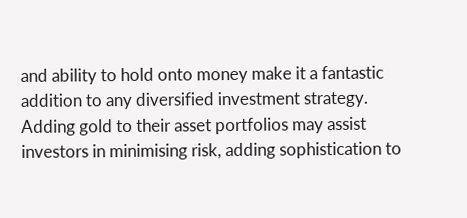and ability to hold onto money make it a fantastic addition to any diversified investment strategy. Adding gold to their asset portfolios may assist investors in minimising risk, adding sophistication to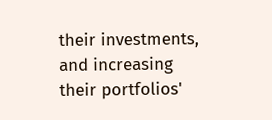their investments, and increasing their portfolios'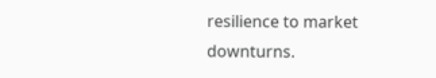resilience to market downturns.